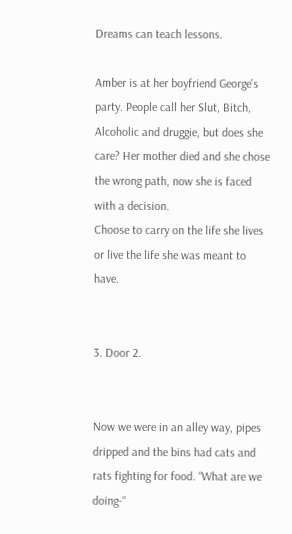Dreams can teach lessons.

Amber is at her boyfriend George's party. People call her Slut, Bitch, Alcoholic and druggie, but does she care? Her mother died and she chose the wrong path, now she is faced with a decision.
Choose to carry on the life she lives or live the life she was meant to have.


3. Door 2.


Now we were in an alley way, pipes dripped and the bins had cats and rats fighting for food. “What are we doing-“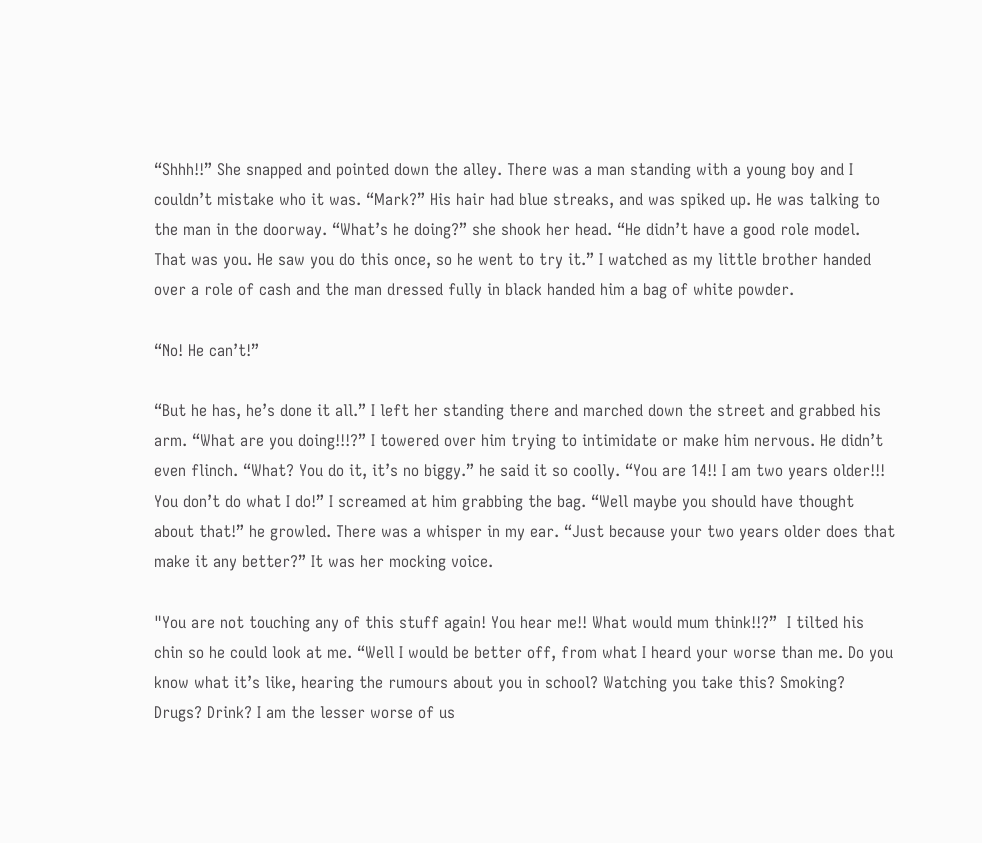“Shhh!!” She snapped and pointed down the alley. There was a man standing with a young boy and I couldn’t mistake who it was. “Mark?” His hair had blue streaks, and was spiked up. He was talking to the man in the doorway. “What’s he doing?” she shook her head. “He didn’t have a good role model. That was you. He saw you do this once, so he went to try it.” I watched as my little brother handed over a role of cash and the man dressed fully in black handed him a bag of white powder.

“No! He can’t!”

“But he has, he’s done it all.” I left her standing there and marched down the street and grabbed his arm. “What are you doing!!!?” I towered over him trying to intimidate or make him nervous. He didn’t even flinch. “What? You do it, it’s no biggy.” he said it so coolly. “You are 14!! I am two years older!!! You don’t do what I do!” I screamed at him grabbing the bag. “Well maybe you should have thought about that!” he growled. There was a whisper in my ear. “Just because your two years older does that make it any better?” It was her mocking voice.

"You are not touching any of this stuff again! You hear me!! What would mum think!!?”  I tilted his chin so he could look at me. “Well I would be better off, from what I heard your worse than me. Do you know what it’s like, hearing the rumours about you in school? Watching you take this? Smoking? Drugs? Drink? I am the lesser worse of us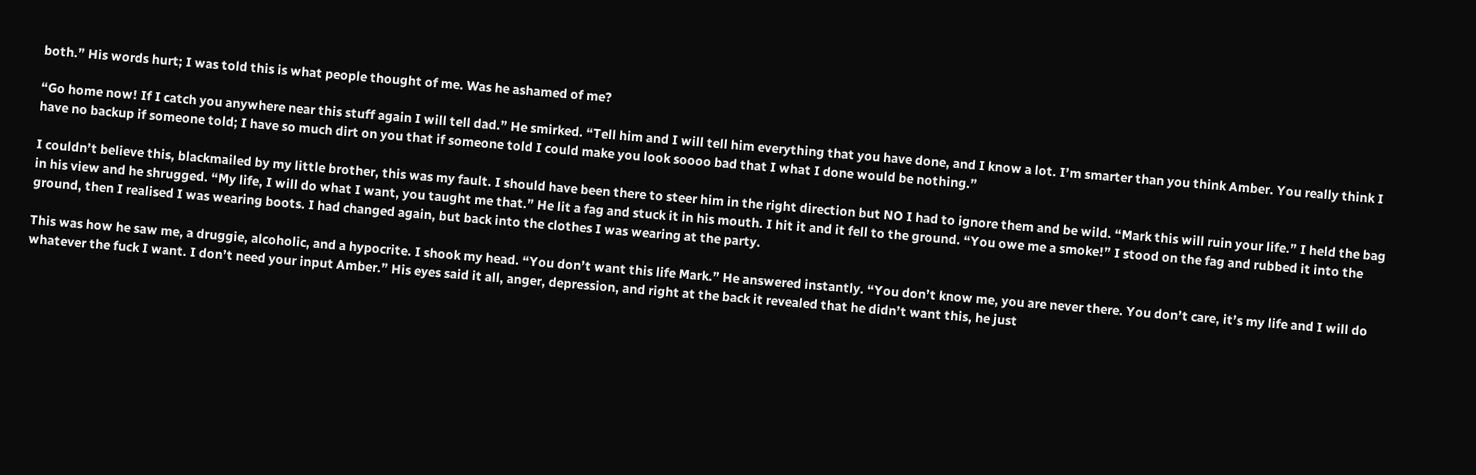both.” His words hurt; I was told this is what people thought of me. Was he ashamed of me?

“Go home now! If I catch you anywhere near this stuff again I will tell dad.” He smirked. “Tell him and I will tell him everything that you have done, and I know a lot. I’m smarter than you think Amber. You really think I have no backup if someone told; I have so much dirt on you that if someone told I could make you look soooo bad that I what I done would be nothing.”

I couldn’t believe this, blackmailed by my little brother, this was my fault. I should have been there to steer him in the right direction but NO I had to ignore them and be wild. “Mark this will ruin your life.” I held the bag in his view and he shrugged. “My life, I will do what I want, you taught me that.” He lit a fag and stuck it in his mouth. I hit it and it fell to the ground. “You owe me a smoke!” I stood on the fag and rubbed it into the ground, then I realised I was wearing boots. I had changed again, but back into the clothes I was wearing at the party.

This was how he saw me, a druggie, alcoholic, and a hypocrite. I shook my head. “You don’t want this life Mark.” He answered instantly. “You don’t know me, you are never there. You don’t care, it’s my life and I will do whatever the fuck I want. I don’t need your input Amber.” His eyes said it all, anger, depression, and right at the back it revealed that he didn’t want this, he just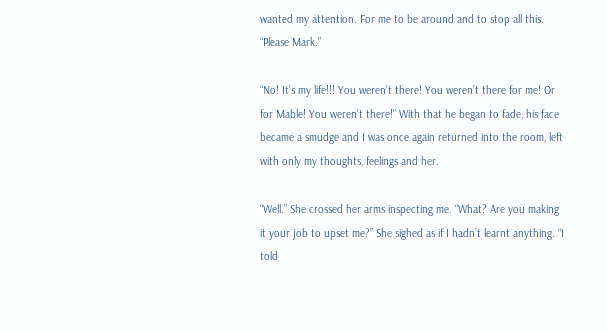wanted my attention. For me to be around and to stop all this. “Please Mark.”

“No! It’s my life!!! You weren’t there! You weren’t there for me! Or for Mable! You weren’t there!” With that he began to fade, his face became a smudge and I was once again returned into the room, left with only my thoughts, feelings and her.

“Well.” She crossed her arms inspecting me. “What? Are you making it your job to upset me?” She sighed as if I hadn’t learnt anything. “I told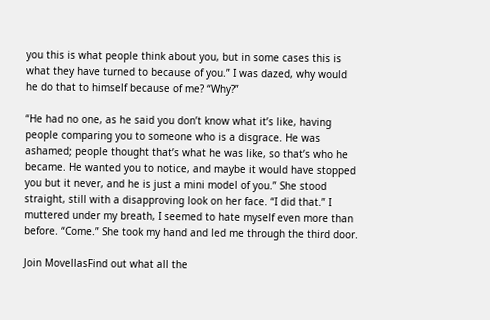you this is what people think about you, but in some cases this is what they have turned to because of you.” I was dazed, why would he do that to himself because of me? “Why?”

“He had no one, as he said you don’t know what it’s like, having people comparing you to someone who is a disgrace. He was ashamed; people thought that’s what he was like, so that’s who he became. He wanted you to notice, and maybe it would have stopped you but it never, and he is just a mini model of you.” She stood straight, still with a disapproving look on her face. “I did that.” I muttered under my breath, I seemed to hate myself even more than before. “Come.” She took my hand and led me through the third door.

Join MovellasFind out what all the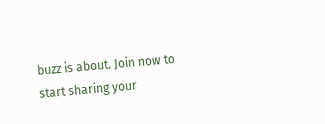buzz is about. Join now to start sharing your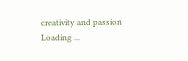creativity and passion
Loading ...